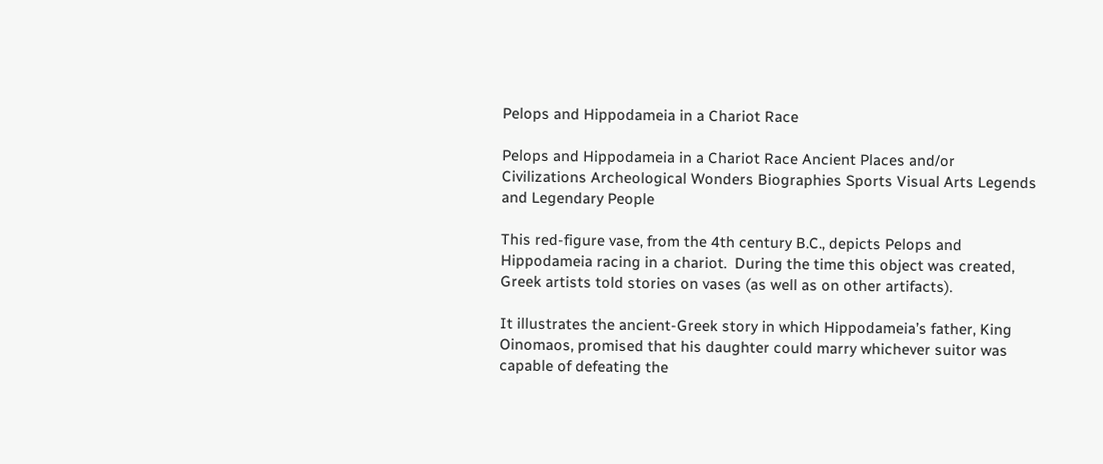Pelops and Hippodameia in a Chariot Race

Pelops and Hippodameia in a Chariot Race Ancient Places and/or Civilizations Archeological Wonders Biographies Sports Visual Arts Legends and Legendary People

This red-figure vase, from the 4th century B.C., depicts Pelops and Hippodameia racing in a chariot.  During the time this object was created, Greek artists told stories on vases (as well as on other artifacts).

It illustrates the ancient-Greek story in which Hippodameia’s father, King Oinomaos, promised that his daughter could marry whichever suitor was capable of defeating the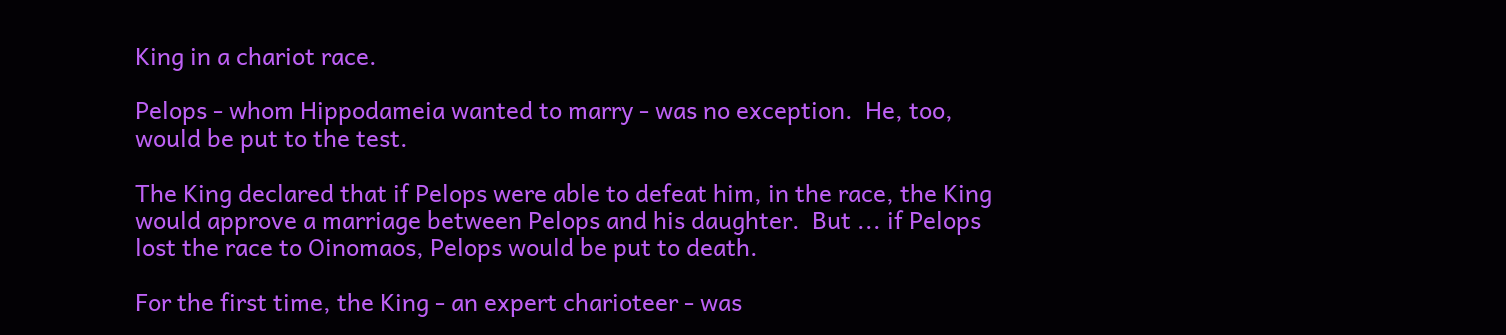King in a chariot race.

Pelops - whom Hippodameia wanted to marry - was no exception.  He, too, would be put to the test.

The King declared that if Pelops were able to defeat him, in the race, the King would approve a marriage between Pelops and his daughter.  But ... if Pelops lost the race to Oinomaos, Pelops would be put to death.

For the first time, the King - an expert charioteer - was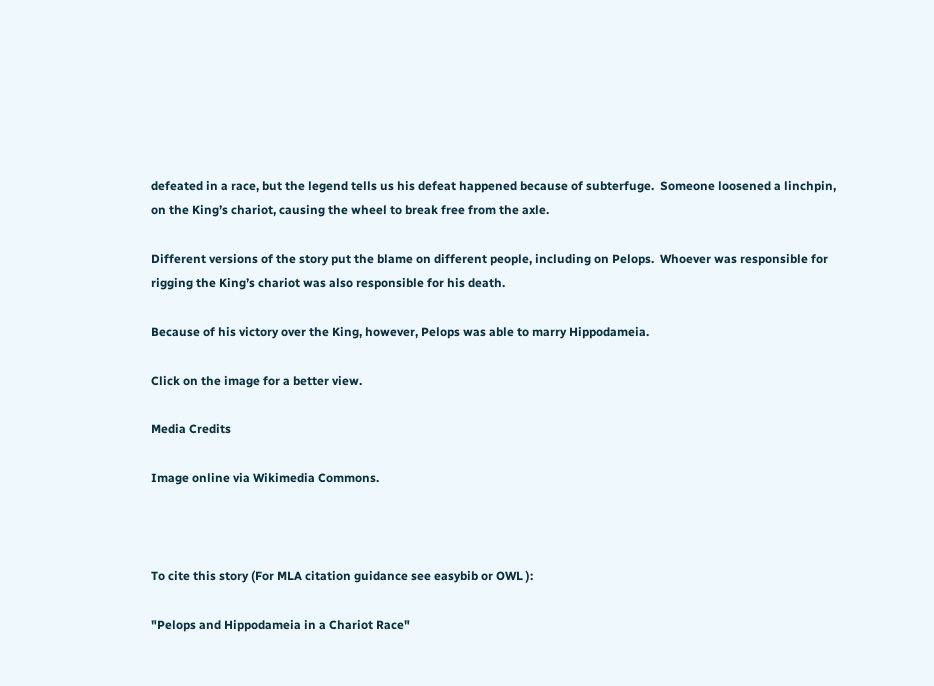defeated in a race, but the legend tells us his defeat happened because of subterfuge.  Someone loosened a linchpin, on the King’s chariot, causing the wheel to break free from the axle.

Different versions of the story put the blame on different people, including on Pelops.  Whoever was responsible for rigging the King’s chariot was also responsible for his death.

Because of his victory over the King, however, Pelops was able to marry Hippodameia.

Click on the image for a better view.

Media Credits

Image online via Wikimedia Commons.



To cite this story (For MLA citation guidance see easybib or OWL ):

"Pelops and Hippodameia in a Chariot Race"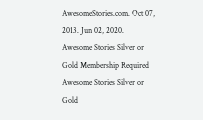AwesomeStories.com. Oct 07, 2013. Jun 02, 2020.
Awesome Stories Silver or Gold Membership Required
Awesome Stories Silver or Gold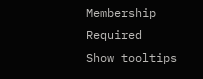Membership Required
Show tooltips